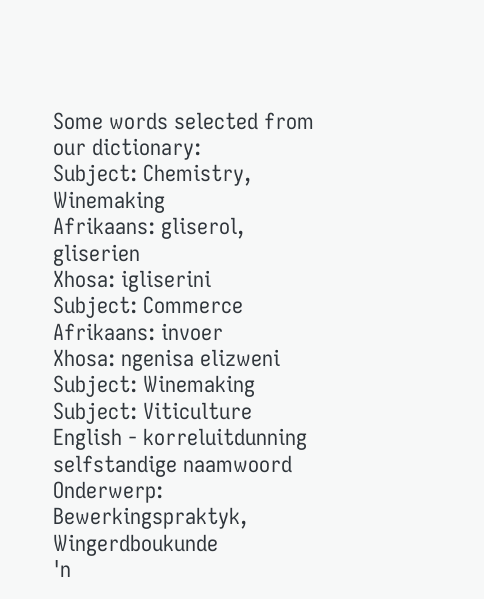Some words selected from our dictionary:
Subject: Chemistry, Winemaking
Afrikaans: gliserol, gliserien
Xhosa: igliserini
Subject: Commerce
Afrikaans: invoer
Xhosa: ngenisa elizweni
Subject: Winemaking
Subject: Viticulture
English - korreluitdunning selfstandige naamwoord
Onderwerp: Bewerkingspraktyk, Wingerdboukunde
'n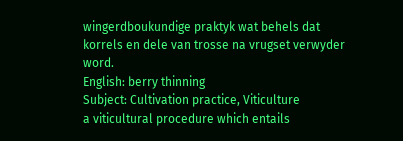wingerdboukundige praktyk wat behels dat korrels en dele van trosse na vrugset verwyder word.
English: berry thinning
Subject: Cultivation practice, Viticulture
a viticultural procedure which entails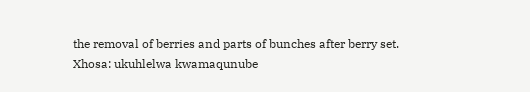the removal of berries and parts of bunches after berry set.
Xhosa: ukuhlelwa kwamaqunube